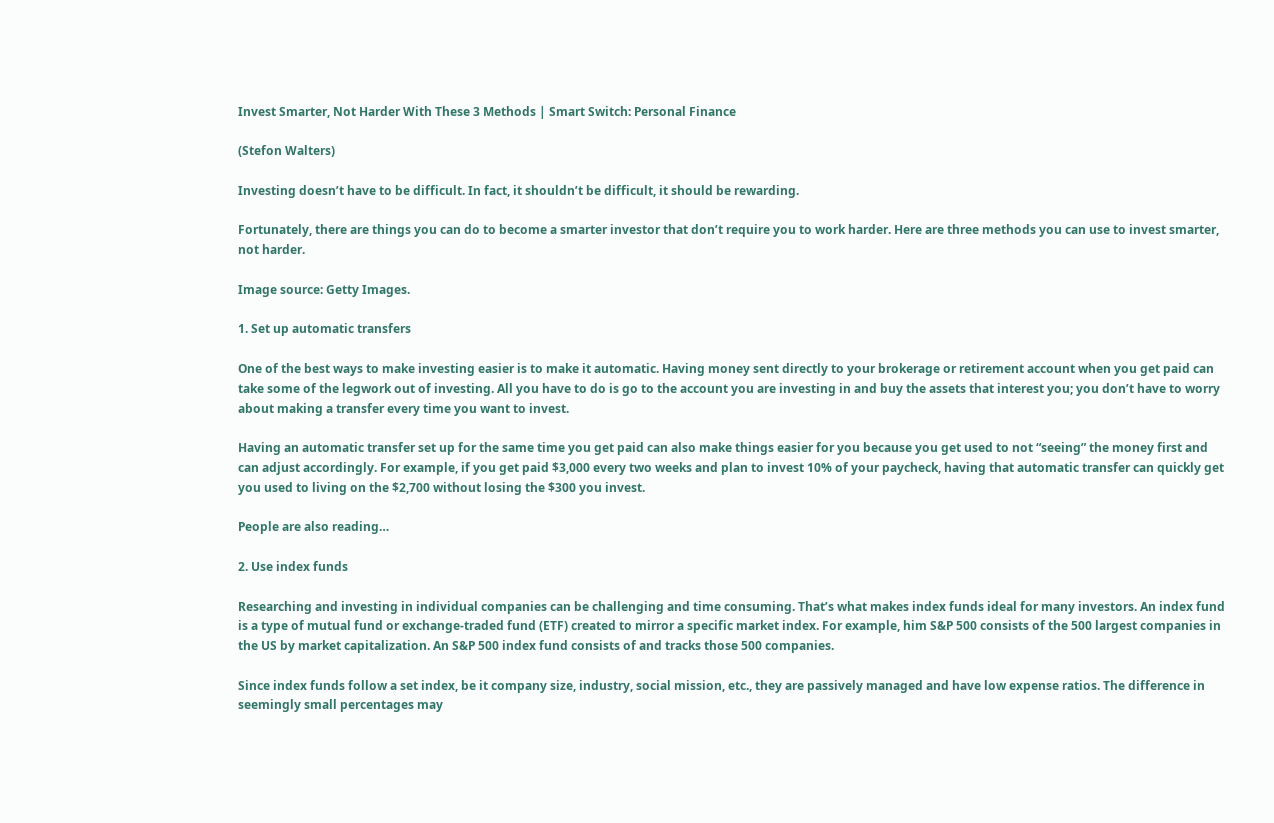Invest Smarter, Not Harder With These 3 Methods | Smart Switch: Personal Finance

(Stefon Walters)

Investing doesn’t have to be difficult. In fact, it shouldn’t be difficult, it should be rewarding.

Fortunately, there are things you can do to become a smarter investor that don’t require you to work harder. Here are three methods you can use to invest smarter, not harder.

Image source: Getty Images.

1. Set up automatic transfers

One of the best ways to make investing easier is to make it automatic. Having money sent directly to your brokerage or retirement account when you get paid can take some of the legwork out of investing. All you have to do is go to the account you are investing in and buy the assets that interest you; you don’t have to worry about making a transfer every time you want to invest.

Having an automatic transfer set up for the same time you get paid can also make things easier for you because you get used to not “seeing” the money first and can adjust accordingly. For example, if you get paid $3,000 every two weeks and plan to invest 10% of your paycheck, having that automatic transfer can quickly get you used to living on the $2,700 without losing the $300 you invest.

People are also reading…

2. Use index funds

Researching and investing in individual companies can be challenging and time consuming. That’s what makes index funds ideal for many investors. An index fund is a type of mutual fund or exchange-traded fund (ETF) created to mirror a specific market index. For example, him S&P 500 consists of the 500 largest companies in the US by market capitalization. An S&P 500 index fund consists of and tracks those 500 companies.

Since index funds follow a set index, be it company size, industry, social mission, etc., they are passively managed and have low expense ratios. The difference in seemingly small percentages may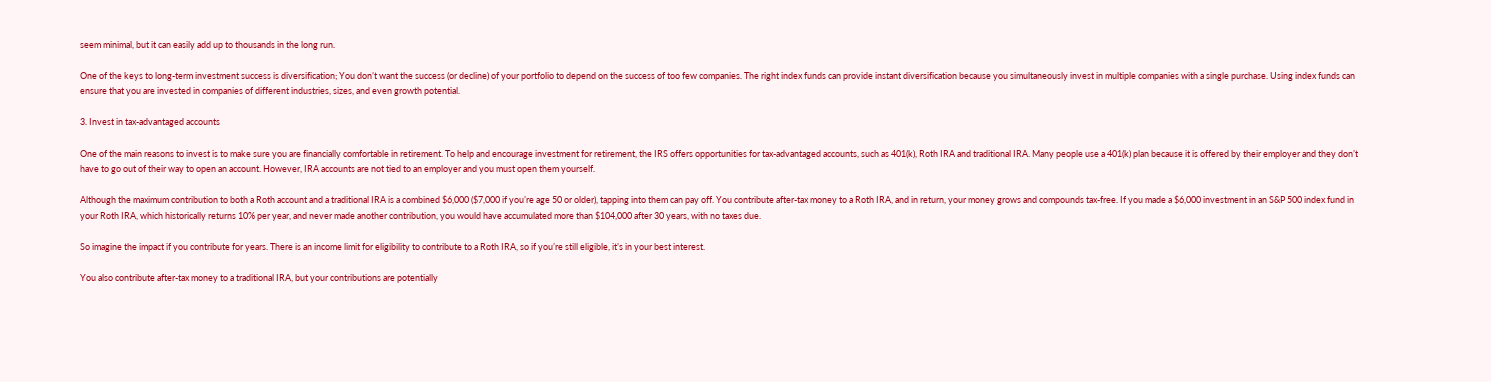seem minimal, but it can easily add up to thousands in the long run.

One of the keys to long-term investment success is diversification; You don’t want the success (or decline) of your portfolio to depend on the success of too few companies. The right index funds can provide instant diversification because you simultaneously invest in multiple companies with a single purchase. Using index funds can ensure that you are invested in companies of different industries, sizes, and even growth potential.

3. Invest in tax-advantaged accounts

One of the main reasons to invest is to make sure you are financially comfortable in retirement. To help and encourage investment for retirement, the IRS offers opportunities for tax-advantaged accounts, such as 401(k), Roth IRA and traditional IRA. Many people use a 401(k) plan because it is offered by their employer and they don’t have to go out of their way to open an account. However, IRA accounts are not tied to an employer and you must open them yourself.

Although the maximum contribution to both a Roth account and a traditional IRA is a combined $6,000 ($7,000 if you’re age 50 or older), tapping into them can pay off. You contribute after-tax money to a Roth IRA, and in return, your money grows and compounds tax-free. If you made a $6,000 investment in an S&P 500 index fund in your Roth IRA, which historically returns 10% per year, and never made another contribution, you would have accumulated more than $104,000 after 30 years, with no taxes due.

So imagine the impact if you contribute for years. There is an income limit for eligibility to contribute to a Roth IRA, so if you’re still eligible, it’s in your best interest.

You also contribute after-tax money to a traditional IRA, but your contributions are potentially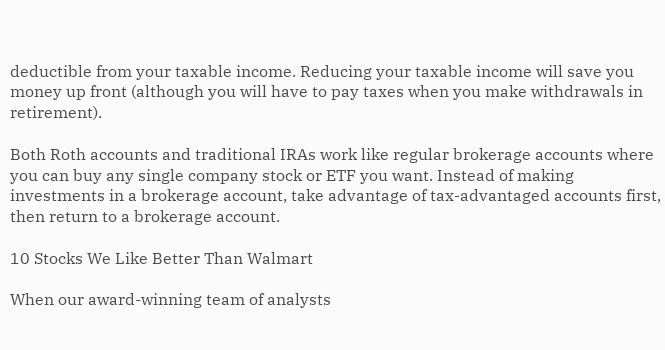deductible from your taxable income. Reducing your taxable income will save you money up front (although you will have to pay taxes when you make withdrawals in retirement).

Both Roth accounts and traditional IRAs work like regular brokerage accounts where you can buy any single company stock or ETF you want. Instead of making investments in a brokerage account, take advantage of tax-advantaged accounts first, then return to a brokerage account.

10 Stocks We Like Better Than Walmart

When our award-winning team of analysts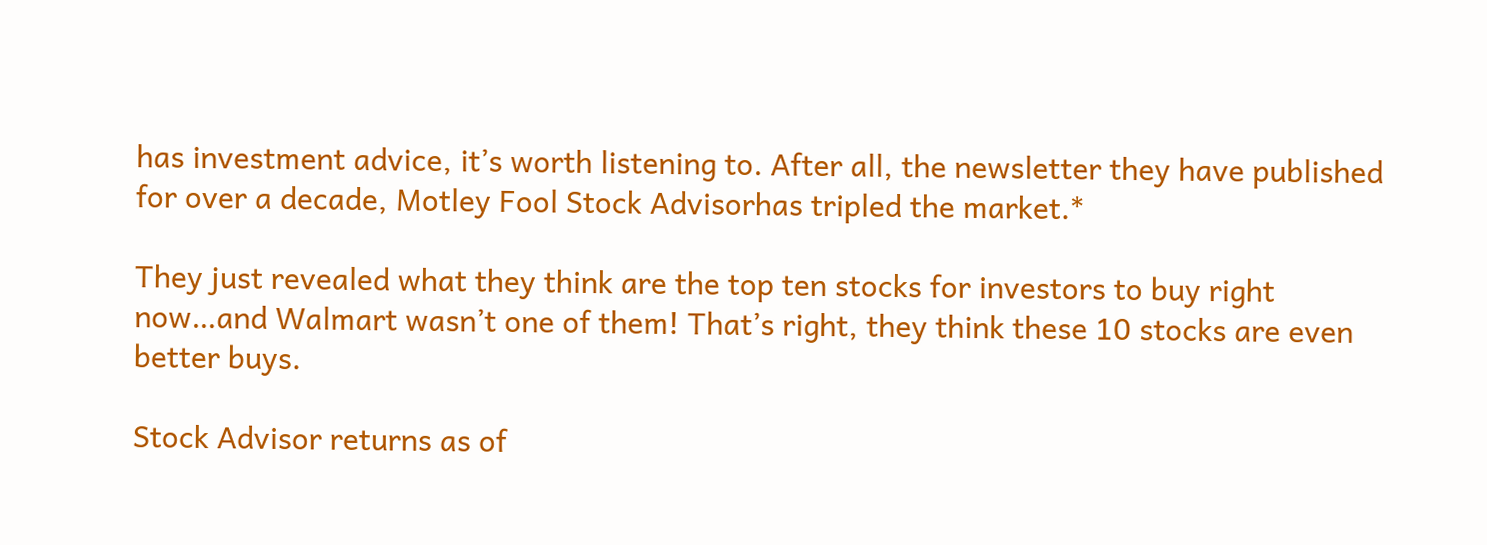has investment advice, it’s worth listening to. After all, the newsletter they have published for over a decade, Motley Fool Stock Advisorhas tripled the market.*

They just revealed what they think are the top ten stocks for investors to buy right now…and Walmart wasn’t one of them! That’s right, they think these 10 stocks are even better buys.

Stock Advisor returns as of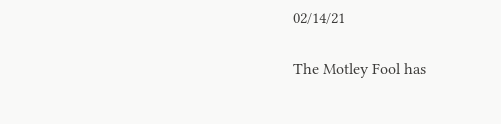02/14/21

The Motley Fool has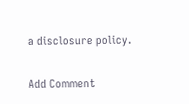a disclosure policy.

Add Comment